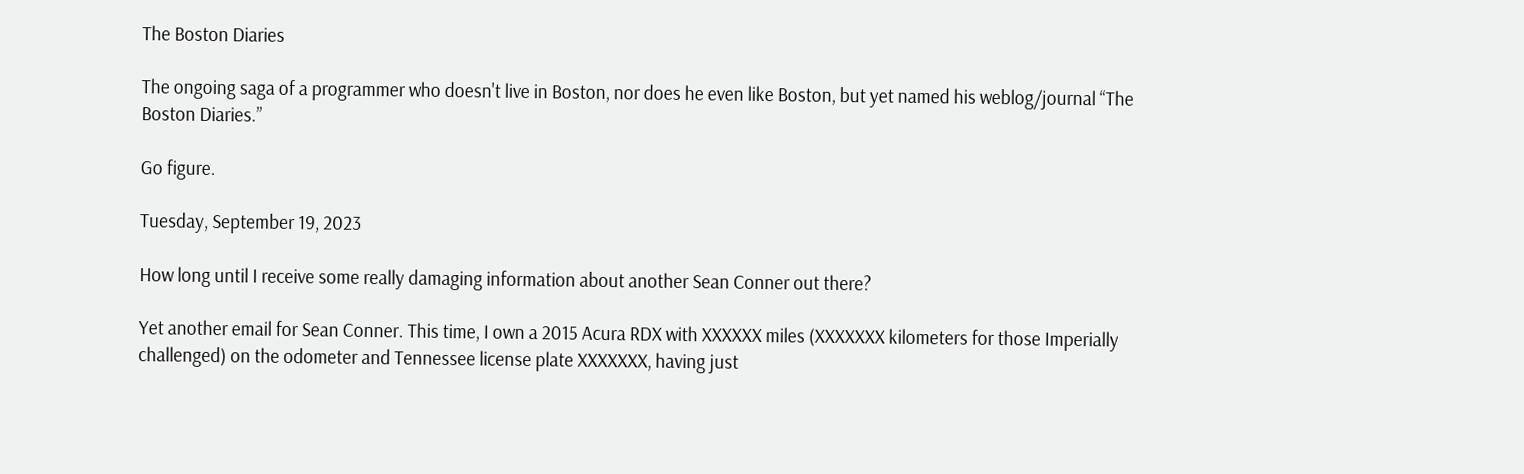The Boston Diaries

The ongoing saga of a programmer who doesn't live in Boston, nor does he even like Boston, but yet named his weblog/journal “The Boston Diaries.”

Go figure.

Tuesday, September 19, 2023

How long until I receive some really damaging information about another Sean Conner out there?

Yet another email for Sean Conner. This time, I own a 2015 Acura RDX with XXXXXX miles (XXXXXXX kilometers for those Imperially challenged) on the odometer and Tennessee license plate XXXXXXX, having just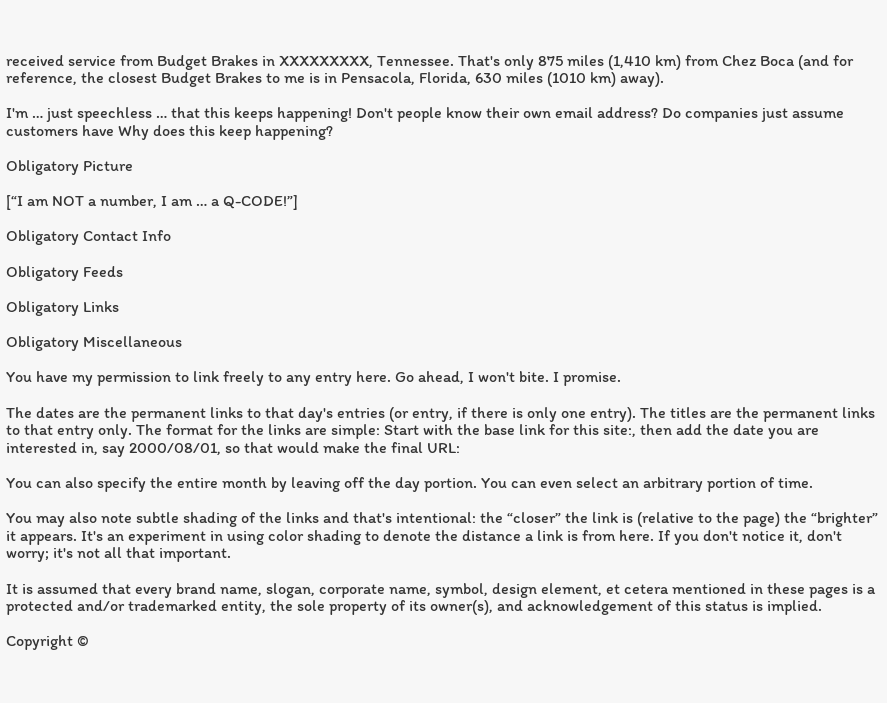received service from Budget Brakes in XXXXXXXXX, Tennessee. That's only 875 miles (1,410 km) from Chez Boca (and for reference, the closest Budget Brakes to me is in Pensacola, Florida, 630 miles (1010 km) away).

I'm … just speechless … that this keeps happening! Don't people know their own email address? Do companies just assume customers have Why does this keep happening?

Obligatory Picture

[“I am NOT a number, I am … a Q-CODE!”]

Obligatory Contact Info

Obligatory Feeds

Obligatory Links

Obligatory Miscellaneous

You have my permission to link freely to any entry here. Go ahead, I won't bite. I promise.

The dates are the permanent links to that day's entries (or entry, if there is only one entry). The titles are the permanent links to that entry only. The format for the links are simple: Start with the base link for this site:, then add the date you are interested in, say 2000/08/01, so that would make the final URL:

You can also specify the entire month by leaving off the day portion. You can even select an arbitrary portion of time.

You may also note subtle shading of the links and that's intentional: the “closer” the link is (relative to the page) the “brighter” it appears. It's an experiment in using color shading to denote the distance a link is from here. If you don't notice it, don't worry; it's not all that important.

It is assumed that every brand name, slogan, corporate name, symbol, design element, et cetera mentioned in these pages is a protected and/or trademarked entity, the sole property of its owner(s), and acknowledgement of this status is implied.

Copyright ©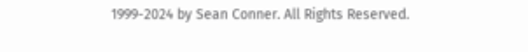1999-2024 by Sean Conner. All Rights Reserved.